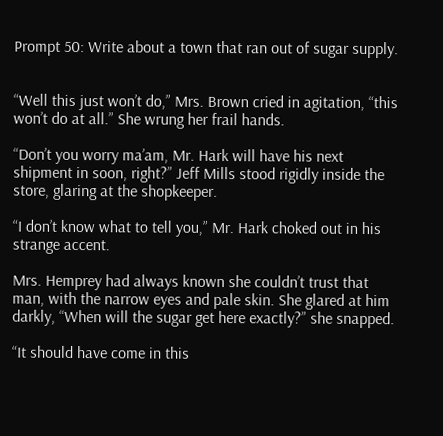Prompt 50: Write about a town that ran out of sugar supply.


“Well this just won’t do,” Mrs. Brown cried in agitation, “this won’t do at all.” She wrung her frail hands.

“Don’t you worry ma’am, Mr. Hark will have his next shipment in soon, right?” Jeff Mills stood rigidly inside the store, glaring at the shopkeeper.

“I don’t know what to tell you,” Mr. Hark choked out in his strange accent.

Mrs. Hemprey had always known she couldn’t trust that man, with the narrow eyes and pale skin. She glared at him darkly, “When will the sugar get here exactly?” she snapped.

“It should have come in this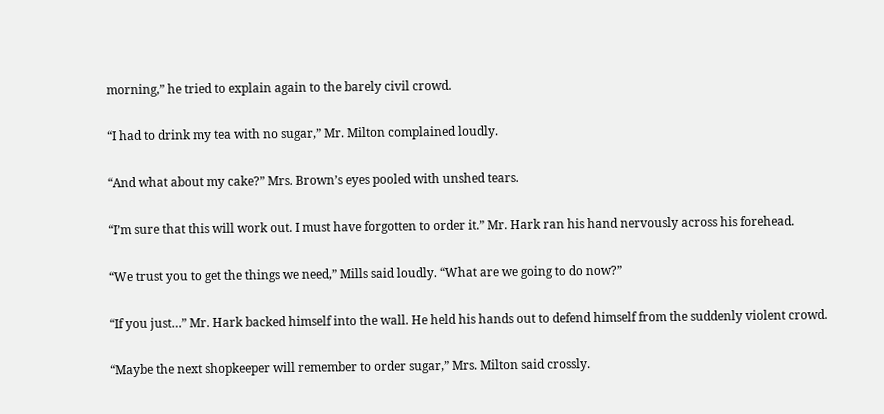morning,” he tried to explain again to the barely civil crowd.

“I had to drink my tea with no sugar,” Mr. Milton complained loudly.

“And what about my cake?” Mrs. Brown’s eyes pooled with unshed tears.

“I’m sure that this will work out. I must have forgotten to order it.” Mr. Hark ran his hand nervously across his forehead.

“We trust you to get the things we need,” Mills said loudly. “What are we going to do now?”

“If you just…” Mr. Hark backed himself into the wall. He held his hands out to defend himself from the suddenly violent crowd.

“Maybe the next shopkeeper will remember to order sugar,” Mrs. Milton said crossly.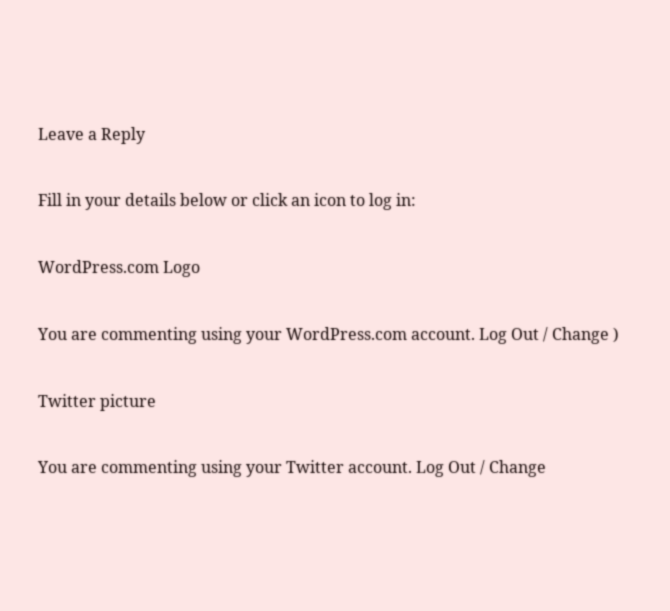Leave a Reply

Fill in your details below or click an icon to log in:

WordPress.com Logo

You are commenting using your WordPress.com account. Log Out / Change )

Twitter picture

You are commenting using your Twitter account. Log Out / Change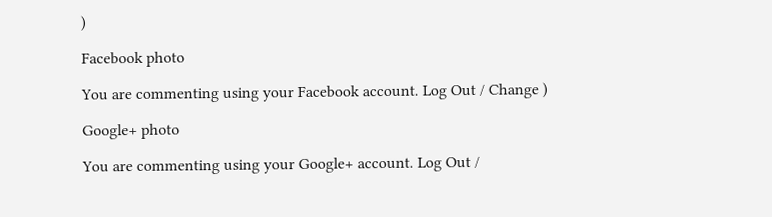)

Facebook photo

You are commenting using your Facebook account. Log Out / Change )

Google+ photo

You are commenting using your Google+ account. Log Out /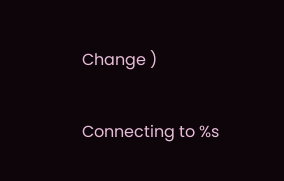Change )

Connecting to %s